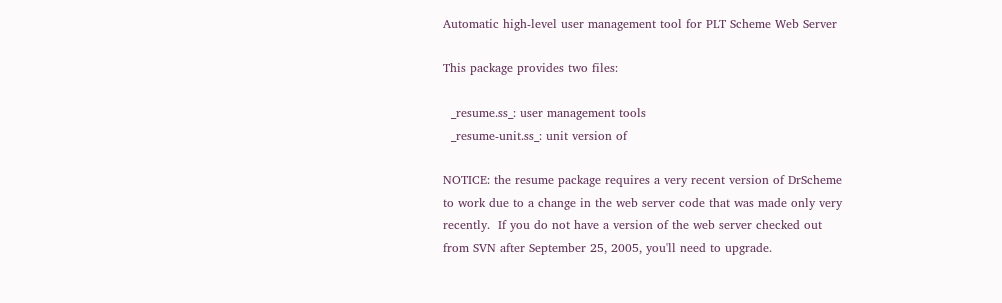Automatic high-level user management tool for PLT Scheme Web Server

This package provides two files:

  _resume.ss_: user management tools
  _resume-unit.ss_: unit version of

NOTICE: the resume package requires a very recent version of DrScheme
to work due to a change in the web server code that was made only very
recently.  If you do not have a version of the web server checked out
from SVN after September 25, 2005, you'll need to upgrade.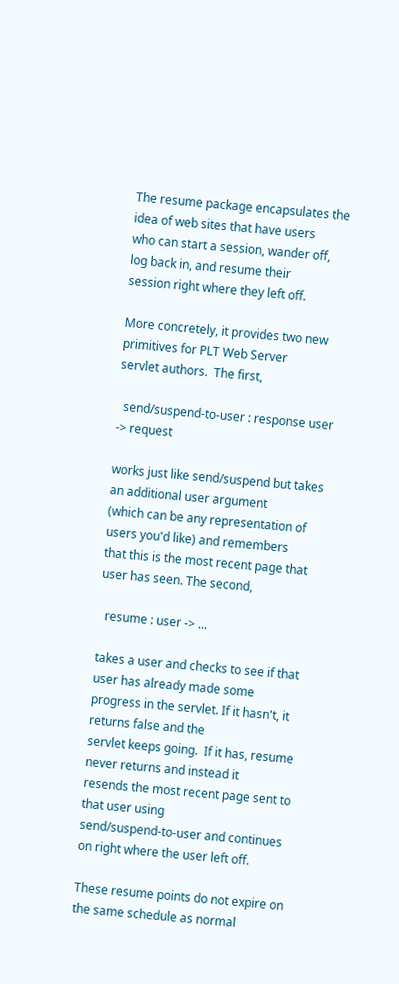The resume package encapsulates the idea of web sites that have users
who can start a session, wander off, log back in, and resume their
session right where they left off.

More concretely, it provides two new primitives for PLT Web Server
servlet authors.  The first,

  send/suspend-to-user : response user -> request

works just like send/suspend but takes an additional user argument
(which can be any representation of users you'd like) and remembers
that this is the most recent page that user has seen. The second,

  resume : user -> ...

takes a user and checks to see if that user has already made some
progress in the servlet. If it hasn't, it returns false and the
servlet keeps going.  If it has, resume never returns and instead it
resends the most recent page sent to that user using
send/suspend-to-user and continues on right where the user left off.

These resume points do not expire on the same schedule as normal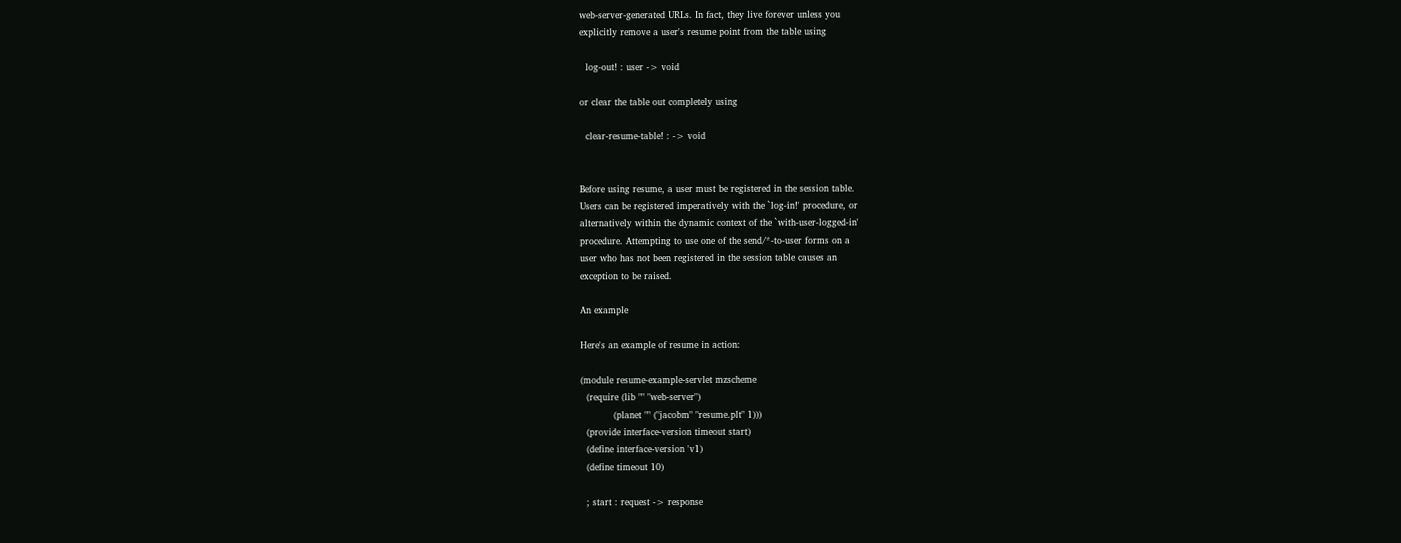web-server-generated URLs. In fact, they live forever unless you
explicitly remove a user's resume point from the table using

  log-out! : user -> void

or clear the table out completely using

  clear-resume-table! : -> void


Before using resume, a user must be registered in the session table.
Users can be registered imperatively with the `log-in!' procedure, or
alternatively within the dynamic context of the `with-user-logged-in'
procedure. Attempting to use one of the send/*-to-user forms on a
user who has not been registered in the session table causes an
exception to be raised.

An example

Here's an example of resume in action:

(module resume-example-servlet mzscheme
  (require (lib "" "web-server")
           (planet "" ("jacobm" "resume.plt" 1)))
  (provide interface-version timeout start)
  (define interface-version 'v1)
  (define timeout 10)

  ; start : request -> response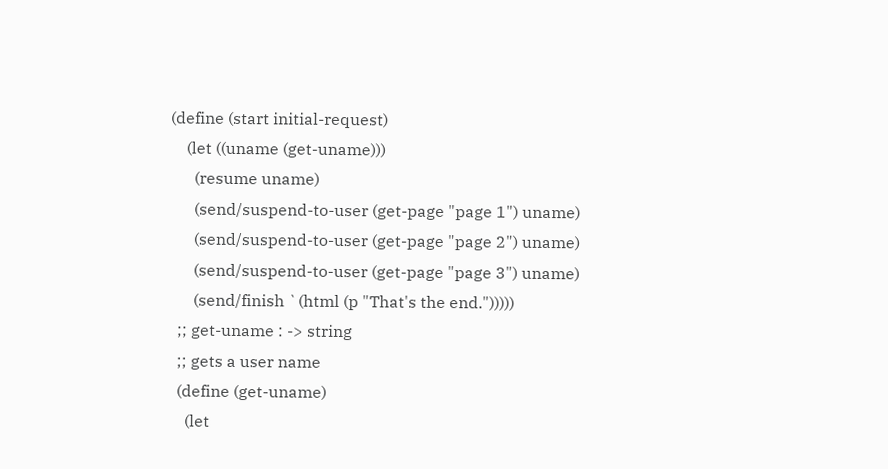(define (start initial-request)
    (let ((uname (get-uname)))
      (resume uname)
      (send/suspend-to-user (get-page "page 1") uname)
      (send/suspend-to-user (get-page "page 2") uname)
      (send/suspend-to-user (get-page "page 3") uname)
      (send/finish `(html (p "That's the end.")))))
  ;; get-uname : -> string
  ;; gets a user name
  (define (get-uname)
    (let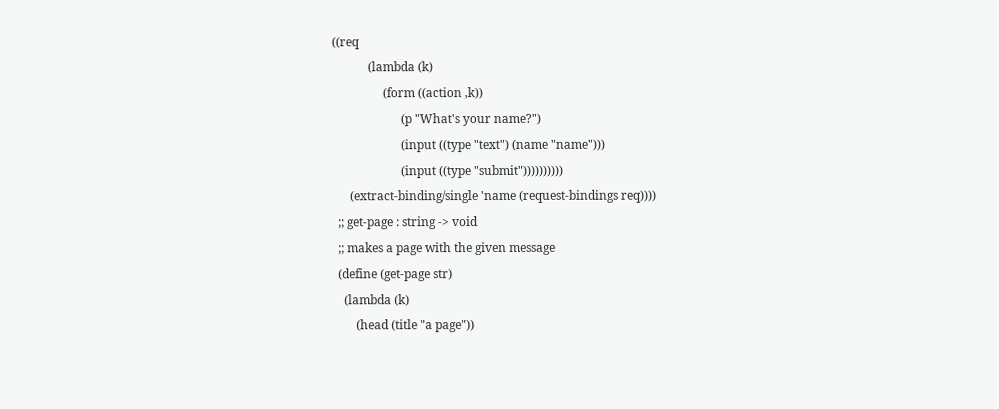((req
            (lambda (k)
                 (form ((action ,k))
                       (p "What's your name?")
                       (input ((type "text") (name "name")))
                       (input ((type "submit"))))))))))
      (extract-binding/single 'name (request-bindings req))))
  ;; get-page : string -> void
  ;; makes a page with the given message
  (define (get-page str)
    (lambda (k)
        (head (title "a page"))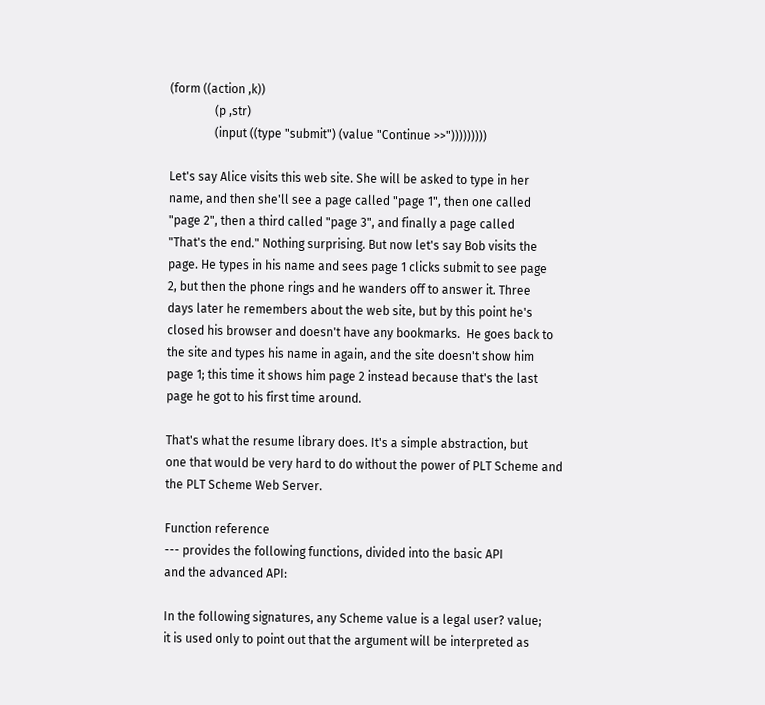(form ((action ,k))
               (p ,str)
               (input ((type "submit") (value "Continue >>")))))))))

Let's say Alice visits this web site. She will be asked to type in her
name, and then she'll see a page called "page 1", then one called
"page 2", then a third called "page 3", and finally a page called
"That's the end." Nothing surprising. But now let's say Bob visits the
page. He types in his name and sees page 1 clicks submit to see page
2, but then the phone rings and he wanders off to answer it. Three
days later he remembers about the web site, but by this point he's
closed his browser and doesn't have any bookmarks.  He goes back to
the site and types his name in again, and the site doesn't show him
page 1; this time it shows him page 2 instead because that's the last
page he got to his first time around.

That's what the resume library does. It's a simple abstraction, but
one that would be very hard to do without the power of PLT Scheme and
the PLT Scheme Web Server.

Function reference
--- provides the following functions, divided into the basic API
and the advanced API:

In the following signatures, any Scheme value is a legal user? value;
it is used only to point out that the argument will be interpreted as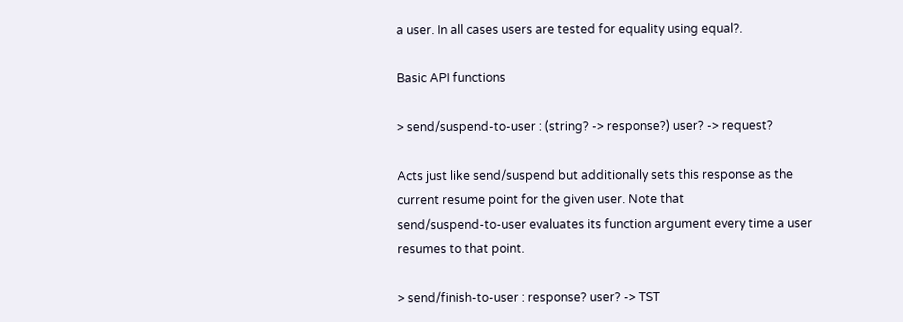a user. In all cases users are tested for equality using equal?.

Basic API functions

> send/suspend-to-user : (string? -> response?) user? -> request?

Acts just like send/suspend but additionally sets this response as the
current resume point for the given user. Note that
send/suspend-to-user evaluates its function argument every time a user
resumes to that point.

> send/finish-to-user : response? user? -> TST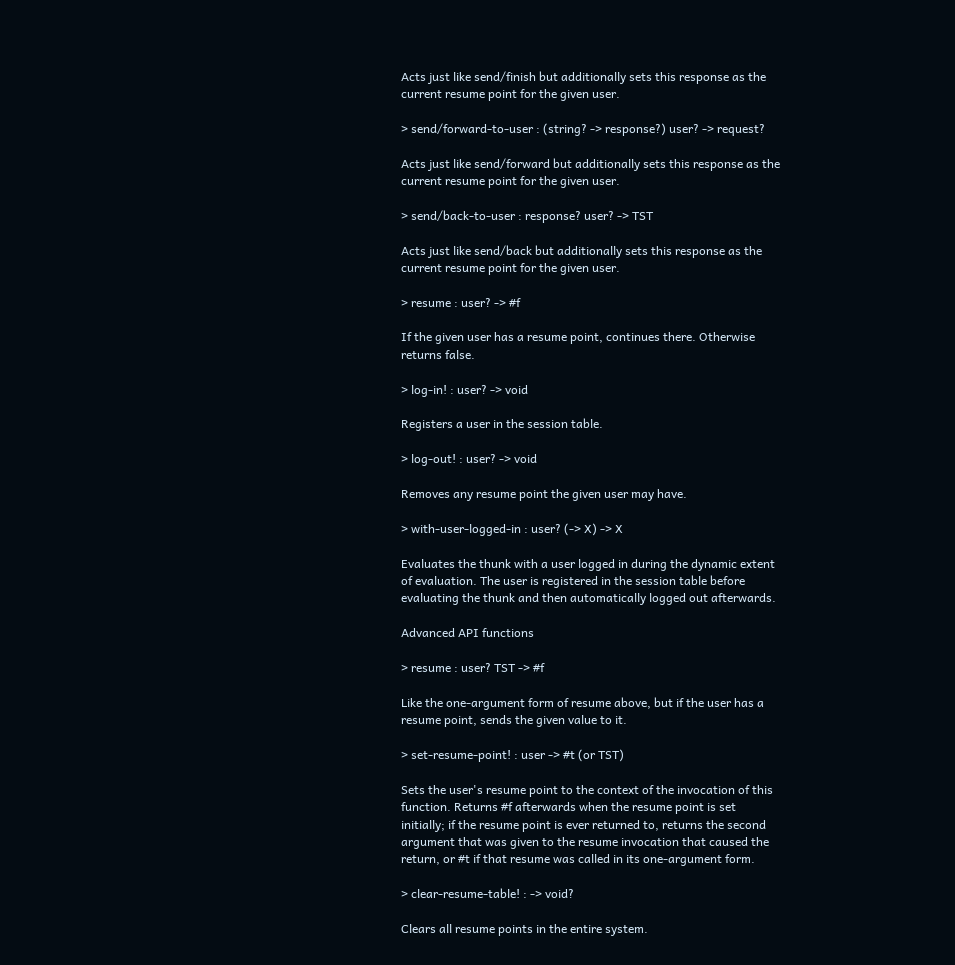Acts just like send/finish but additionally sets this response as the
current resume point for the given user.

> send/forward-to-user : (string? -> response?) user? -> request?

Acts just like send/forward but additionally sets this response as the
current resume point for the given user.

> send/back-to-user : response? user? -> TST

Acts just like send/back but additionally sets this response as the
current resume point for the given user.

> resume : user? -> #f

If the given user has a resume point, continues there. Otherwise
returns false.

> log-in! : user? -> void

Registers a user in the session table.

> log-out! : user? -> void

Removes any resume point the given user may have.

> with-user-logged-in : user? (-> X) -> X

Evaluates the thunk with a user logged in during the dynamic extent
of evaluation. The user is registered in the session table before
evaluating the thunk and then automatically logged out afterwards.

Advanced API functions

> resume : user? TST -> #f

Like the one-argument form of resume above, but if the user has a
resume point, sends the given value to it.

> set-resume-point! : user -> #t (or TST)

Sets the user's resume point to the context of the invocation of this
function. Returns #f afterwards when the resume point is set
initially; if the resume point is ever returned to, returns the second
argument that was given to the resume invocation that caused the
return, or #t if that resume was called in its one-argument form.

> clear-resume-table! : -> void?

Clears all resume points in the entire system.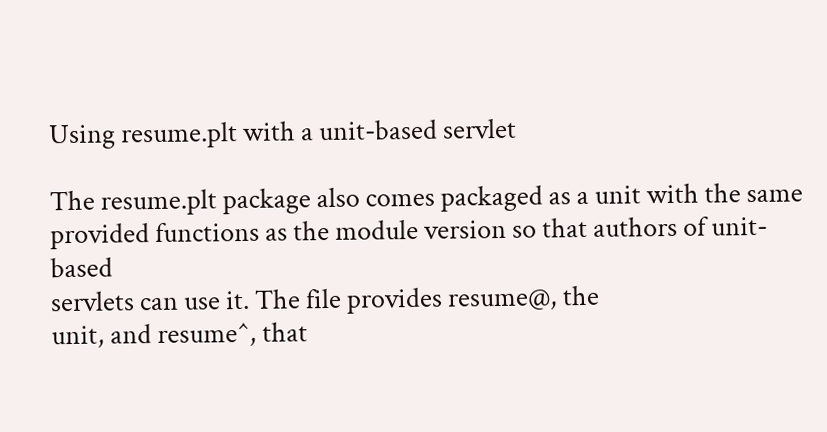Using resume.plt with a unit-based servlet

The resume.plt package also comes packaged as a unit with the same
provided functions as the module version so that authors of unit-based
servlets can use it. The file provides resume@, the
unit, and resume^, that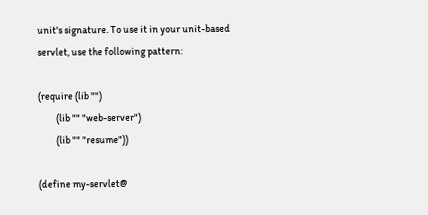unit's signature. To use it in your unit-based
servlet, use the following pattern:

(require (lib "")
         (lib "" "web-server")
         (lib "" "resume"))

(define my-servlet@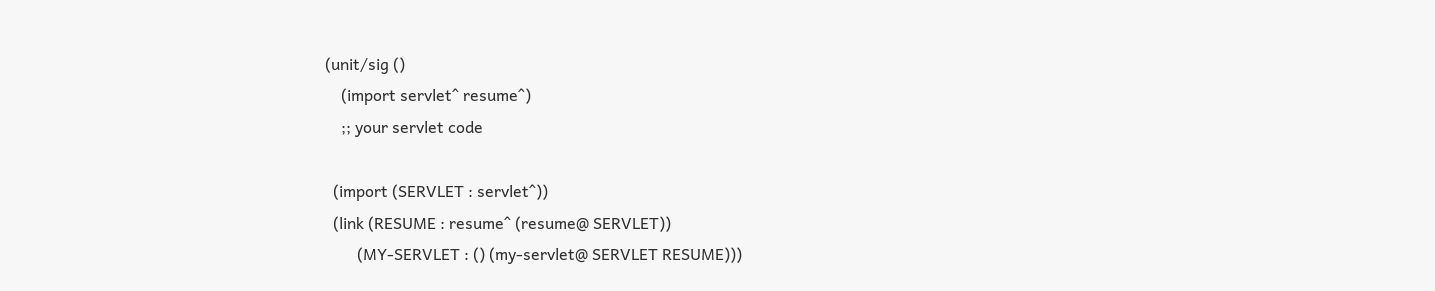(unit/sig ()
    (import servlet^ resume^)
    ;; your servlet code

  (import (SERVLET : servlet^))
  (link (RESUME : resume^ (resume@ SERVLET))
        (MY-SERVLET : () (my-servlet@ SERVLET RESUME)))